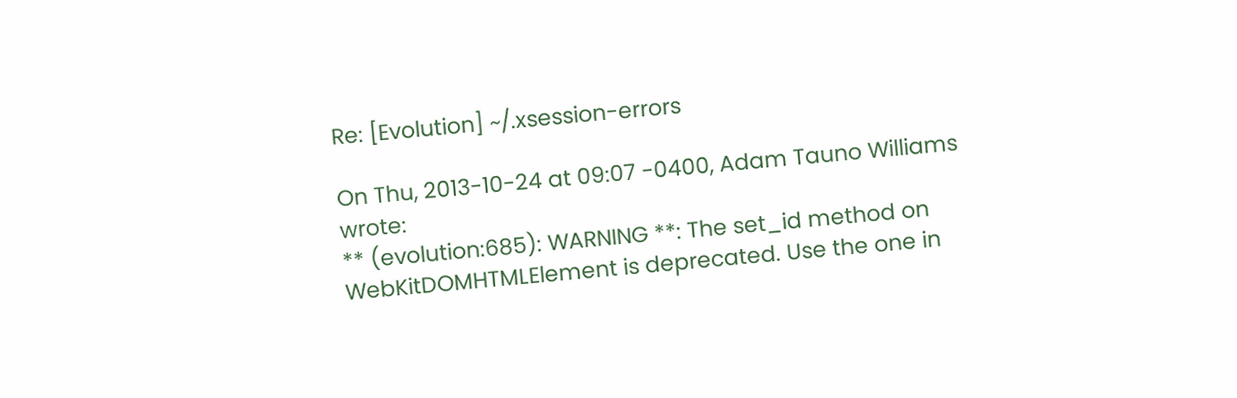Re: [Evolution] ~/.xsession-errors

On Thu, 2013-10-24 at 09:07 -0400, Adam Tauno Williams wrote:
** (evolution:685): WARNING **: The set_id method on
WebKitDOMHTMLElement is deprecated. Use the one in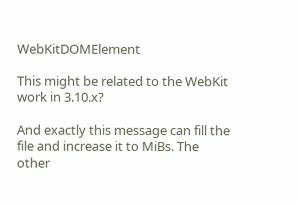WebKitDOMElement

This might be related to the WebKit work in 3.10.x?

And exactly this message can fill the file and increase it to MiBs. The
other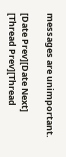messages are unimportant.

[Date Prev][Date Next]   [Thread Prev][Thread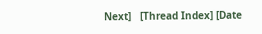Next]   [Thread Index] [Date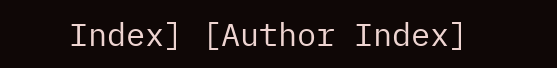Index] [Author Index]